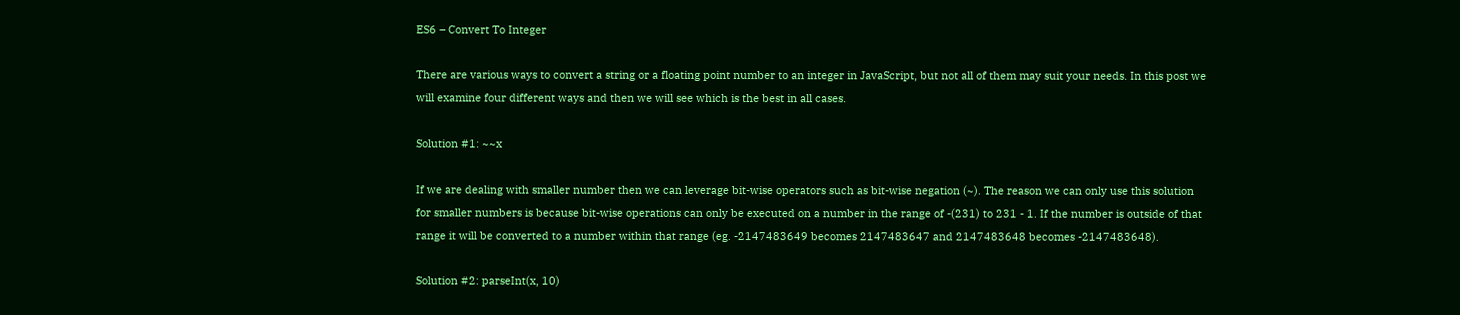ES6 – Convert To Integer

There are various ways to convert a string or a floating point number to an integer in JavaScript, but not all of them may suit your needs. In this post we will examine four different ways and then we will see which is the best in all cases.

Solution #1: ~~x

If we are dealing with smaller number then we can leverage bit-wise operators such as bit-wise negation (~). The reason we can only use this solution for smaller numbers is because bit-wise operations can only be executed on a number in the range of -(231) to 231 - 1. If the number is outside of that range it will be converted to a number within that range (eg. -2147483649 becomes 2147483647 and 2147483648 becomes -2147483648).

Solution #2: parseInt(x, 10)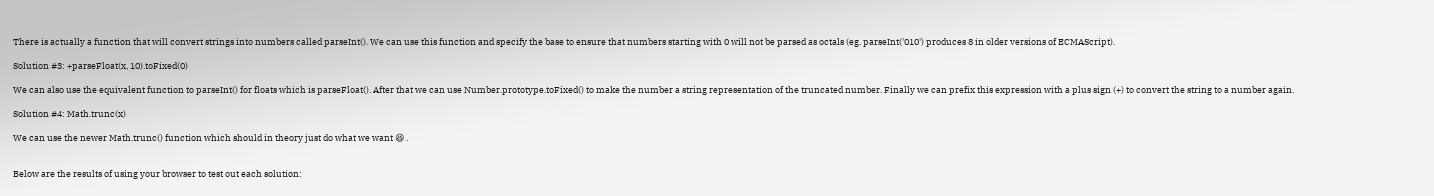There is actually a function that will convert strings into numbers called parseInt(). We can use this function and specify the base to ensure that numbers starting with 0 will not be parsed as octals (eg. parseInt('010') produces 8 in older versions of ECMAScript).

Solution #3: +parseFloat(x, 10).toFixed(0)

We can also use the equivalent function to parseInt() for floats which is parseFloat(). After that we can use Number.prototype.toFixed() to make the number a string representation of the truncated number. Finally we can prefix this expression with a plus sign (+) to convert the string to a number again.

Solution #4: Math.trunc(x)

We can use the newer Math.trunc() function which should in theory just do what we want 😆 .


Below are the results of using your browser to test out each solution: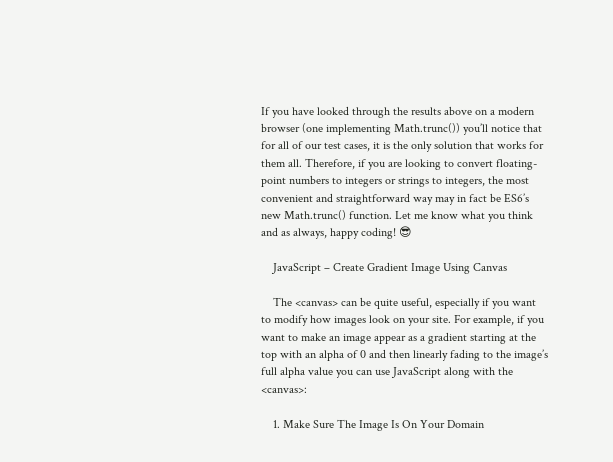If you have looked through the results above on a modern browser (one implementing Math.trunc()) you’ll notice that for all of our test cases, it is the only solution that works for them all. Therefore, if you are looking to convert floating-point numbers to integers or strings to integers, the most convenient and straightforward way may in fact be ES6’s new Math.trunc() function. Let me know what you think and as always, happy coding! 😎

    JavaScript – Create Gradient Image Using Canvas

    The <canvas> can be quite useful, especially if you want to modify how images look on your site. For example, if you want to make an image appear as a gradient starting at the top with an alpha of 0 and then linearly fading to the image’s full alpha value you can use JavaScript along with the <canvas>:

    1. Make Sure The Image Is On Your Domain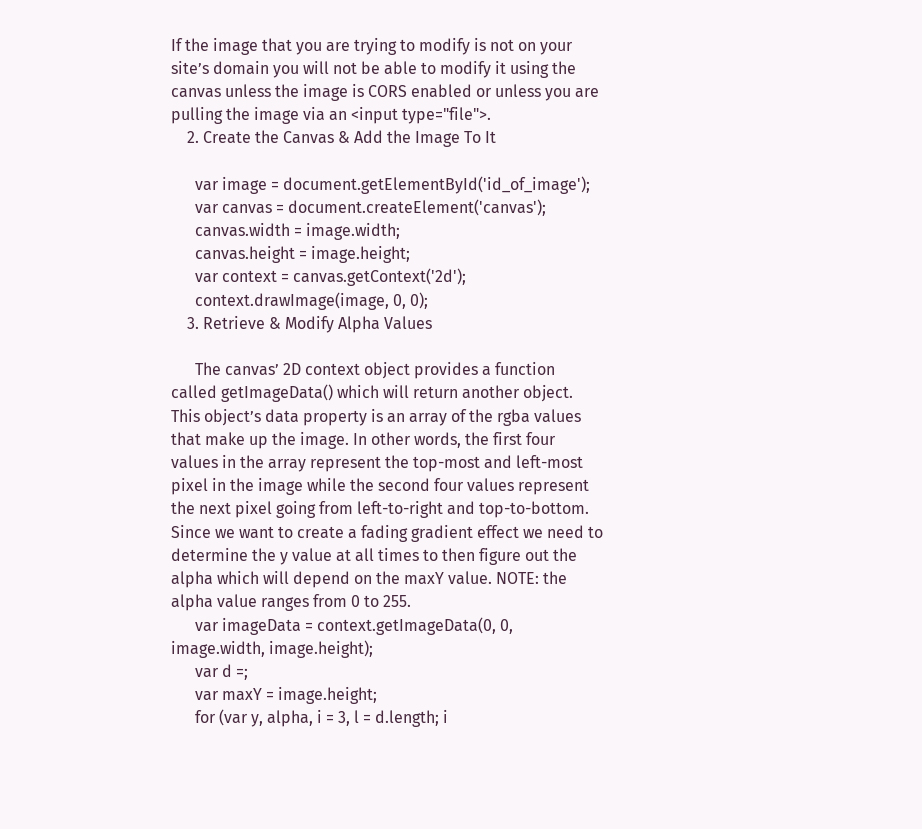If the image that you are trying to modify is not on your site’s domain you will not be able to modify it using the canvas unless the image is CORS enabled or unless you are pulling the image via an <input type="file">.
    2. Create the Canvas & Add the Image To It

      var image = document.getElementById('id_of_image');
      var canvas = document.createElement('canvas');
      canvas.width = image.width;
      canvas.height = image.height;
      var context = canvas.getContext('2d');
      context.drawImage(image, 0, 0);
    3. Retrieve & Modify Alpha Values

      The canvas’ 2D context object provides a function called getImageData() which will return another object. This object’s data property is an array of the rgba values that make up the image. In other words, the first four values in the array represent the top-most and left-most pixel in the image while the second four values represent the next pixel going from left-to-right and top-to-bottom. Since we want to create a fading gradient effect we need to determine the y value at all times to then figure out the alpha which will depend on the maxY value. NOTE: the alpha value ranges from 0 to 255.
      var imageData = context.getImageData(0, 0, image.width, image.height);
      var d =;
      var maxY = image.height;
      for (var y, alpha, i = 3, l = d.length; i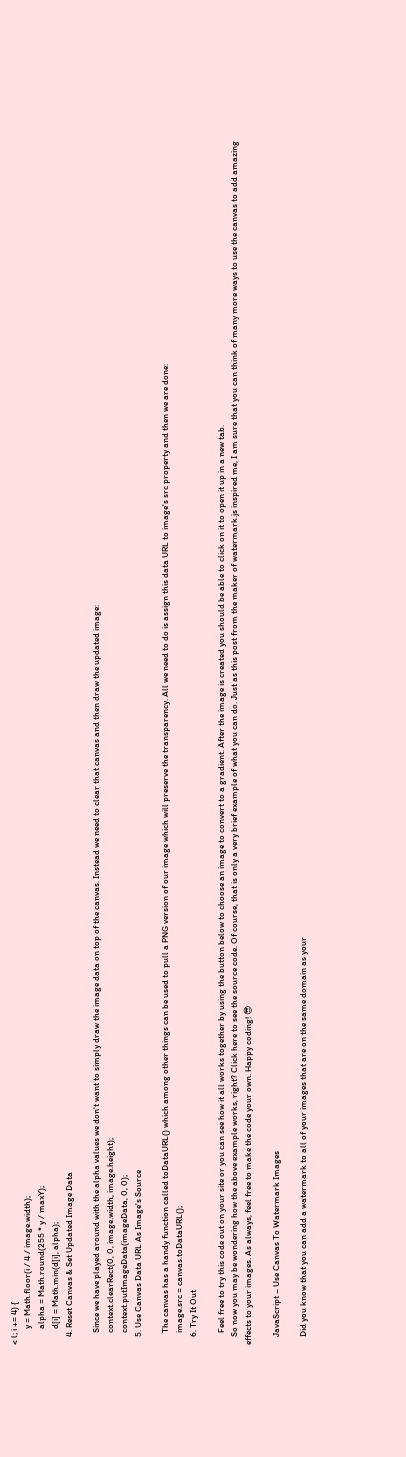< l; i += 4) {
        y = Math.floor(i / 4 / image.width);
        alpha = Math.round(255 * y / maxY);
        d[i] = Math.min(d[i], alpha);
    4. Reset Canvas & Set Updated Image Data

      Since we have played around with the alpha values we don't want to simply draw the image data on top of the canvas. Instead we need to clear that canvas and then draw the updated image:
      context.clearRect(0, 0, image.width, image.height);
      context.putImageData(imageData, 0, 0);
    5. Use Canvas Data URL As Image's Source

      The canvas has a handy function called toDataURL() which among other things can be used to pull a PNG version of our image which will preserve the transparency. All we need to do is assign this data URL to image's src property and then we are done:
      image.src = canvas.toDataURL();
    6. Try It Out

      Feel free to try this code out on your site or you can see how it all works together by using the button below to choose an image to convert to a gradient. After the image is created you should be able to click on it to open it up in a new tab.
    So now you may be wondering how the above example works, right? Click here to see the source code. Of course, that is only a very brief example of what you can do. Just as this post from the maker of watermark.js inspired me, I am sure that you can think of many more ways to use the canvas to add amazing effects to your images. As always, feel free to make the code your own. Happy coding! 😎

    JavaScript – Use Canvas To Watermark Images

    Did you know that you can add a watermark to all of your images that are on the same domain as your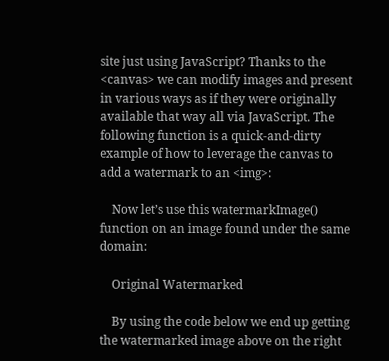site just using JavaScript? Thanks to the <canvas> we can modify images and present in various ways as if they were originally available that way all via JavaScript. The following function is a quick-and-dirty example of how to leverage the canvas to add a watermark to an <img>:

    Now let’s use this watermarkImage() function on an image found under the same domain:

    Original Watermarked

    By using the code below we end up getting the watermarked image above on the right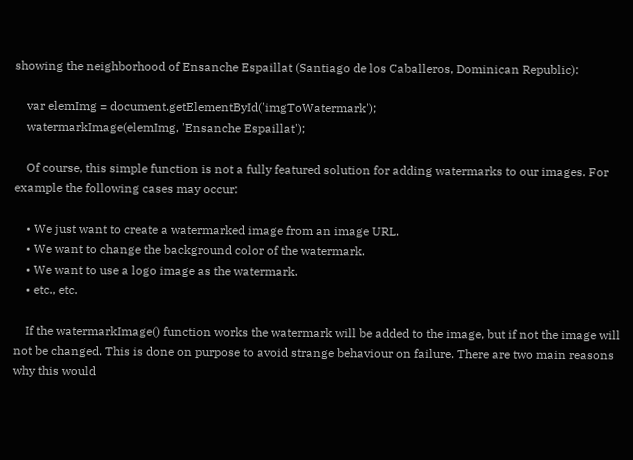showing the neighborhood of Ensanche Espaillat (Santiago de los Caballeros, Dominican Republic):

    var elemImg = document.getElementById('imgToWatermark');
    watermarkImage(elemImg, 'Ensanche Espaillat');

    Of course, this simple function is not a fully featured solution for adding watermarks to our images. For example the following cases may occur:

    • We just want to create a watermarked image from an image URL.
    • We want to change the background color of the watermark.
    • We want to use a logo image as the watermark.
    • etc., etc.

    If the watermarkImage() function works the watermark will be added to the image, but if not the image will not be changed. This is done on purpose to avoid strange behaviour on failure. There are two main reasons why this would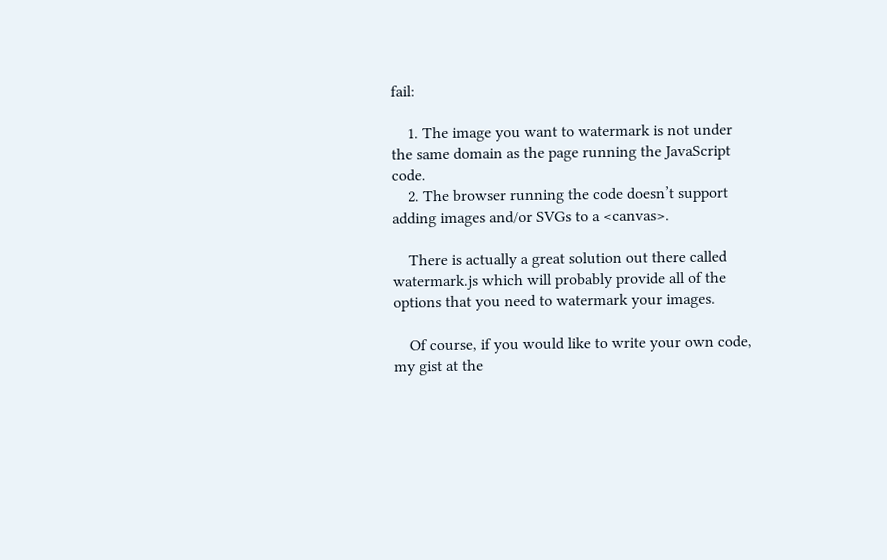fail:

    1. The image you want to watermark is not under the same domain as the page running the JavaScript code.
    2. The browser running the code doesn’t support adding images and/or SVGs to a <canvas>.

    There is actually a great solution out there called watermark.js which will probably provide all of the options that you need to watermark your images.

    Of course, if you would like to write your own code, my gist at the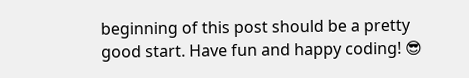beginning of this post should be a pretty good start. Have fun and happy coding! 😎